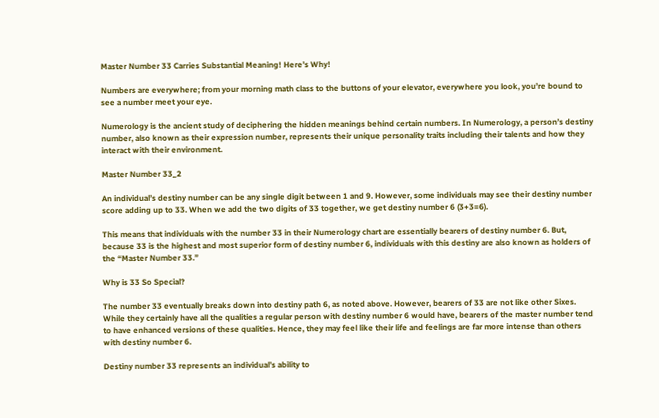Master Number 33 Carries Substantial Meaning! Here’s Why!

Numbers are everywhere; from your morning math class to the buttons of your elevator, everywhere you look, you’re bound to see a number meet your eye.

Numerology is the ancient study of deciphering the hidden meanings behind certain numbers. In Numerology, a person’s destiny number, also known as their expression number, represents their unique personality traits including their talents and how they interact with their environment.

Master Number 33_2

An individual’s destiny number can be any single digit between 1 and 9. However, some individuals may see their destiny number score adding up to 33. When we add the two digits of 33 together, we get destiny number 6 (3+3=6).

This means that individuals with the number 33 in their Numerology chart are essentially bearers of destiny number 6. But, because 33 is the highest and most superior form of destiny number 6, individuals with this destiny are also known as holders of the “Master Number 33.”

Why is 33 So Special?

The number 33 eventually breaks down into destiny path 6, as noted above. However, bearers of 33 are not like other Sixes. While they certainly have all the qualities a regular person with destiny number 6 would have, bearers of the master number tend to have enhanced versions of these qualities. Hence, they may feel like their life and feelings are far more intense than others with destiny number 6.

Destiny number 33 represents an individual’s ability to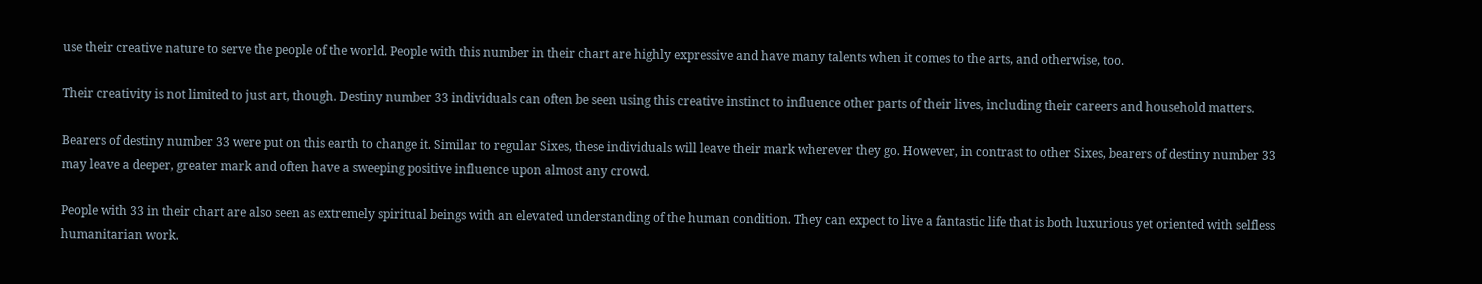use their creative nature to serve the people of the world. People with this number in their chart are highly expressive and have many talents when it comes to the arts, and otherwise, too.

Their creativity is not limited to just art, though. Destiny number 33 individuals can often be seen using this creative instinct to influence other parts of their lives, including their careers and household matters.

Bearers of destiny number 33 were put on this earth to change it. Similar to regular Sixes, these individuals will leave their mark wherever they go. However, in contrast to other Sixes, bearers of destiny number 33 may leave a deeper, greater mark and often have a sweeping positive influence upon almost any crowd.

People with 33 in their chart are also seen as extremely spiritual beings with an elevated understanding of the human condition. They can expect to live a fantastic life that is both luxurious yet oriented with selfless humanitarian work.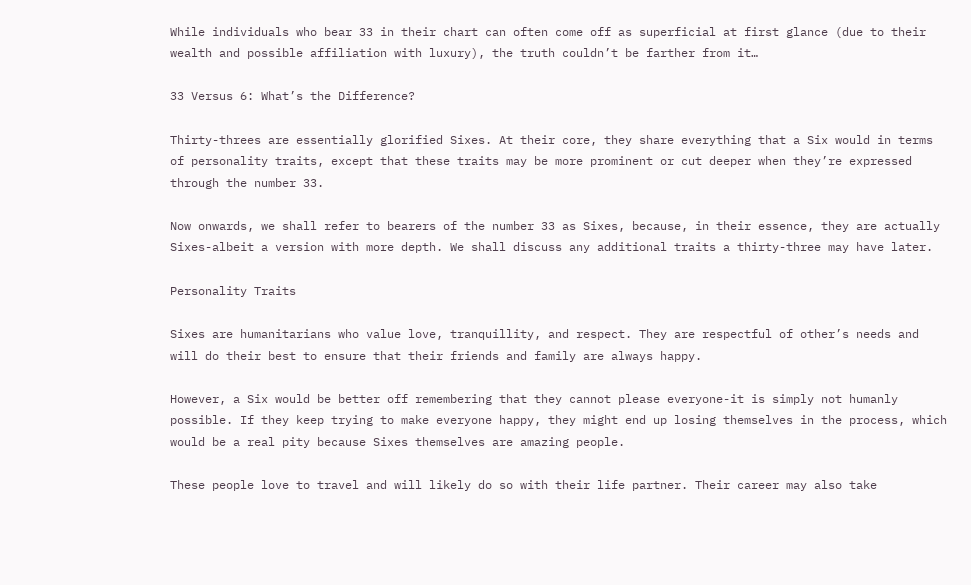While individuals who bear 33 in their chart can often come off as superficial at first glance (due to their wealth and possible affiliation with luxury), the truth couldn’t be farther from it…

33 Versus 6: What’s the Difference?

Thirty-threes are essentially glorified Sixes. At their core, they share everything that a Six would in terms of personality traits, except that these traits may be more prominent or cut deeper when they’re expressed through the number 33.

Now onwards, we shall refer to bearers of the number 33 as Sixes, because, in their essence, they are actually Sixes-albeit a version with more depth. We shall discuss any additional traits a thirty-three may have later.

Personality Traits

Sixes are humanitarians who value love, tranquillity, and respect. They are respectful of other’s needs and will do their best to ensure that their friends and family are always happy.

However, a Six would be better off remembering that they cannot please everyone-it is simply not humanly possible. If they keep trying to make everyone happy, they might end up losing themselves in the process, which would be a real pity because Sixes themselves are amazing people.

These people love to travel and will likely do so with their life partner. Their career may also take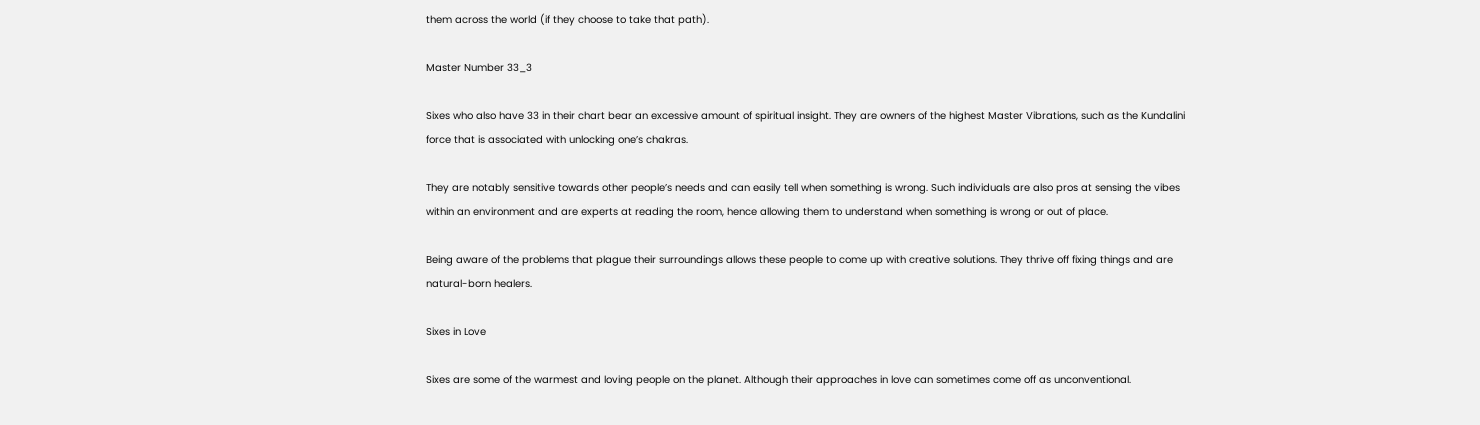them across the world (if they choose to take that path).

Master Number 33_3

Sixes who also have 33 in their chart bear an excessive amount of spiritual insight. They are owners of the highest Master Vibrations, such as the Kundalini force that is associated with unlocking one’s chakras.

They are notably sensitive towards other people’s needs and can easily tell when something is wrong. Such individuals are also pros at sensing the vibes within an environment and are experts at reading the room, hence allowing them to understand when something is wrong or out of place.

Being aware of the problems that plague their surroundings allows these people to come up with creative solutions. They thrive off fixing things and are natural-born healers.

Sixes in Love

Sixes are some of the warmest and loving people on the planet. Although their approaches in love can sometimes come off as unconventional.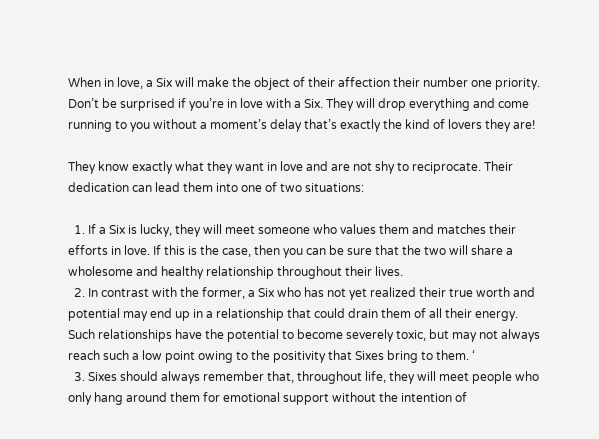When in love, a Six will make the object of their affection their number one priority. Don’t be surprised if you’re in love with a Six. They will drop everything and come running to you without a moment’s delay that’s exactly the kind of lovers they are!

They know exactly what they want in love and are not shy to reciprocate. Their dedication can lead them into one of two situations:

  1. If a Six is lucky, they will meet someone who values them and matches their efforts in love. If this is the case, then you can be sure that the two will share a wholesome and healthy relationship throughout their lives.
  2. In contrast with the former, a Six who has not yet realized their true worth and potential may end up in a relationship that could drain them of all their energy. Such relationships have the potential to become severely toxic, but may not always reach such a low point owing to the positivity that Sixes bring to them. ‘
  3. Sixes should always remember that, throughout life, they will meet people who only hang around them for emotional support without the intention of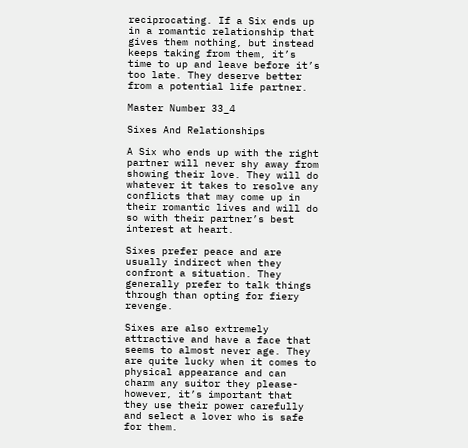reciprocating. If a Six ends up in a romantic relationship that gives them nothing, but instead keeps taking from them, it’s time to up and leave before it’s too late. They deserve better from a potential life partner.

Master Number 33_4

Sixes And Relationships

A Six who ends up with the right partner will never shy away from showing their love. They will do whatever it takes to resolve any conflicts that may come up in their romantic lives and will do so with their partner’s best interest at heart.

Sixes prefer peace and are usually indirect when they confront a situation. They generally prefer to talk things through than opting for fiery revenge.

Sixes are also extremely attractive and have a face that seems to almost never age. They are quite lucky when it comes to physical appearance and can charm any suitor they please-however, it’s important that they use their power carefully and select a lover who is safe for them.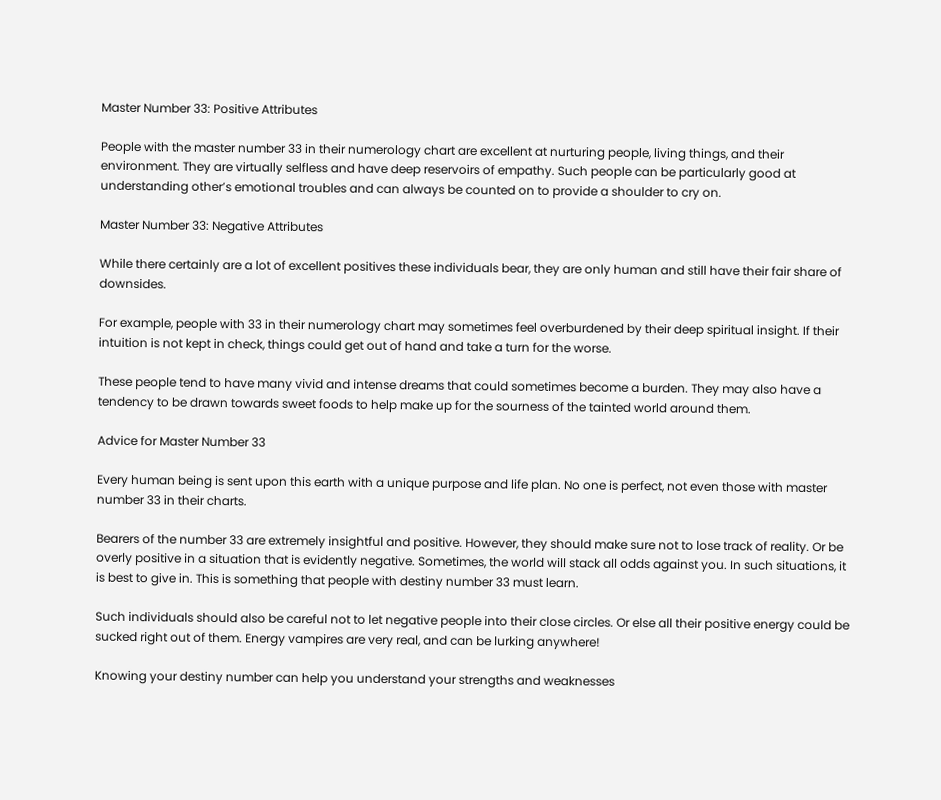Master Number 33: Positive Attributes

People with the master number 33 in their numerology chart are excellent at nurturing people, living things, and their environment. They are virtually selfless and have deep reservoirs of empathy. Such people can be particularly good at understanding other’s emotional troubles and can always be counted on to provide a shoulder to cry on.

Master Number 33: Negative Attributes

While there certainly are a lot of excellent positives these individuals bear, they are only human and still have their fair share of downsides.

For example, people with 33 in their numerology chart may sometimes feel overburdened by their deep spiritual insight. If their intuition is not kept in check, things could get out of hand and take a turn for the worse.

These people tend to have many vivid and intense dreams that could sometimes become a burden. They may also have a tendency to be drawn towards sweet foods to help make up for the sourness of the tainted world around them.

Advice for Master Number 33

Every human being is sent upon this earth with a unique purpose and life plan. No one is perfect, not even those with master number 33 in their charts.

Bearers of the number 33 are extremely insightful and positive. However, they should make sure not to lose track of reality. Or be overly positive in a situation that is evidently negative. Sometimes, the world will stack all odds against you. In such situations, it is best to give in. This is something that people with destiny number 33 must learn.

Such individuals should also be careful not to let negative people into their close circles. Or else all their positive energy could be sucked right out of them. Energy vampires are very real, and can be lurking anywhere!

Knowing your destiny number can help you understand your strengths and weaknesses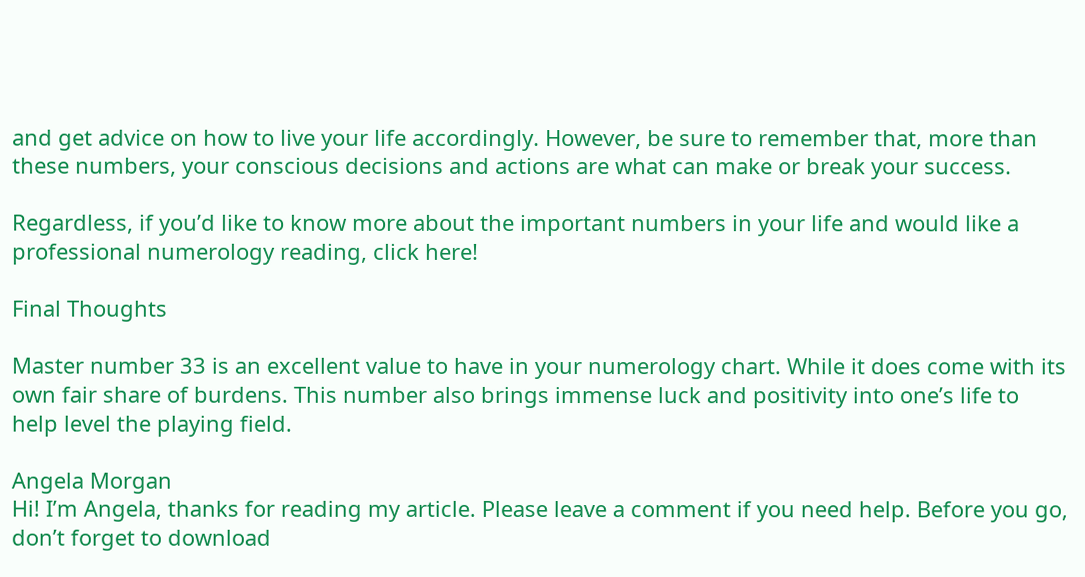and get advice on how to live your life accordingly. However, be sure to remember that, more than these numbers, your conscious decisions and actions are what can make or break your success.

Regardless, if you’d like to know more about the important numbers in your life and would like a professional numerology reading, click here!

Final Thoughts

Master number 33 is an excellent value to have in your numerology chart. While it does come with its own fair share of burdens. This number also brings immense luck and positivity into one’s life to help level the playing field.

Angela Morgan
Hi! I’m Angela, thanks for reading my article. Please leave a comment if you need help. Before you go, don’t forget to download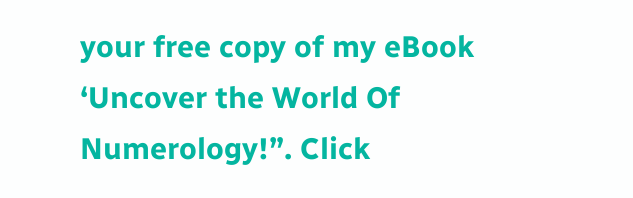your free copy of my eBook ‘Uncover the World Of Numerology!”. Click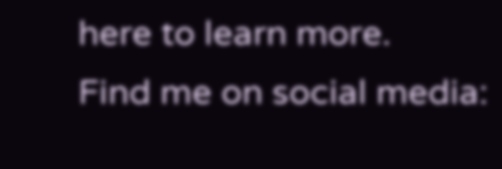here to learn more.
Find me on social media: